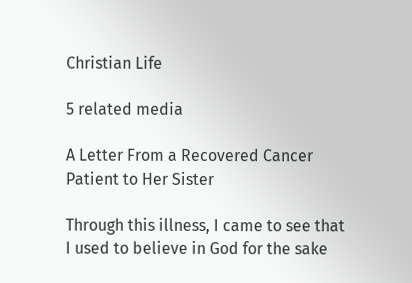Christian Life

5 related media

A Letter From a Recovered Cancer Patient to Her Sister

Through this illness, I came to see that I used to believe in God for the sake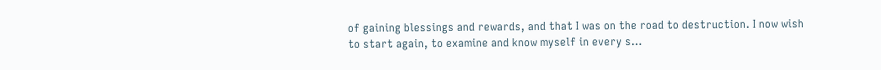of gaining blessings and rewards, and that I was on the road to destruction. I now wish to start again, to examine and know myself in every s…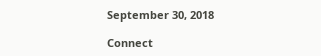September 30, 2018

Connect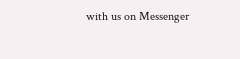with us on Messenger